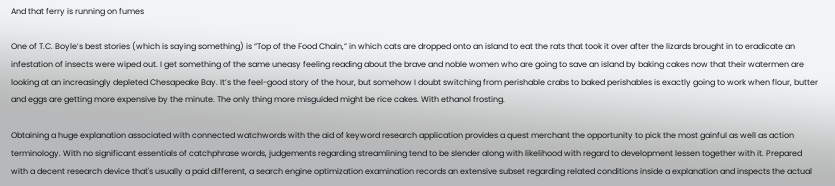And that ferry is running on fumes

One of T.C. Boyle’s best stories (which is saying something) is “Top of the Food Chain,” in which cats are dropped onto an island to eat the rats that took it over after the lizards brought in to eradicate an infestation of insects were wiped out. I get something of the same uneasy feeling reading about the brave and noble women who are going to save an island by baking cakes now that their watermen are looking at an increasingly depleted Chesapeake Bay. It’s the feel-good story of the hour, but somehow I doubt switching from perishable crabs to baked perishables is exactly going to work when flour, butter and eggs are getting more expensive by the minute. The only thing more misguided might be rice cakes. With ethanol frosting.

Obtaining a huge explanation associated with connected watchwords with the aid of keyword research application provides a quest merchant the opportunity to pick the most gainful as well as action terminology. With no significant essentials of catchphrase words, judgements regarding streamlining tend to be slender along with likelihood with regard to development lessen together with it. Prepared with a decent research device that's usually a paid different, a search engine optimization examination records an extensive subset regarding related conditions inside a explanation and inspects the actual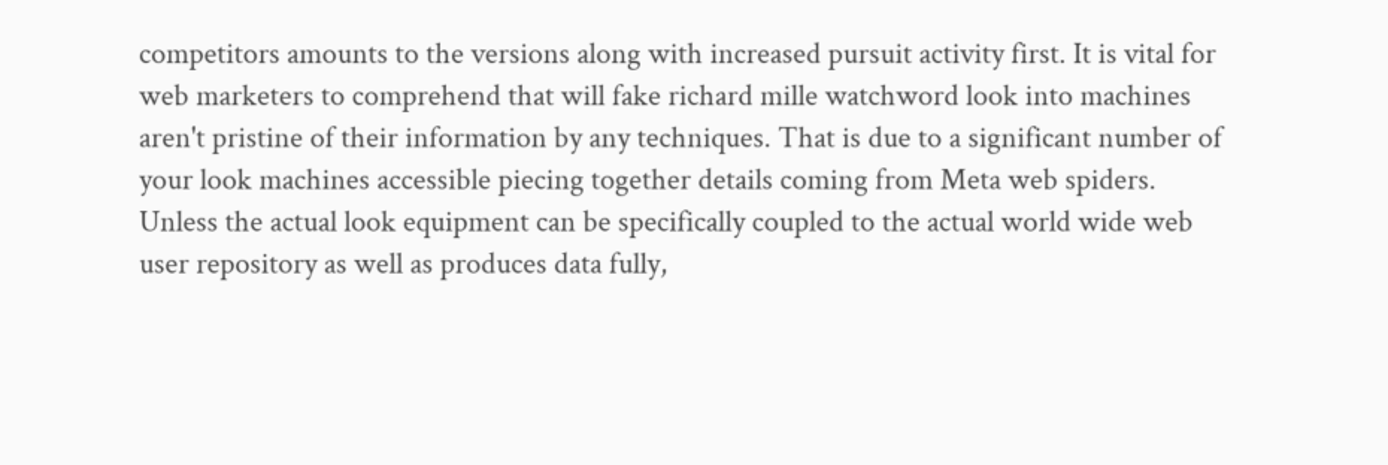competitors amounts to the versions along with increased pursuit activity first. It is vital for web marketers to comprehend that will fake richard mille watchword look into machines aren't pristine of their information by any techniques. That is due to a significant number of your look machines accessible piecing together details coming from Meta web spiders. Unless the actual look equipment can be specifically coupled to the actual world wide web user repository as well as produces data fully,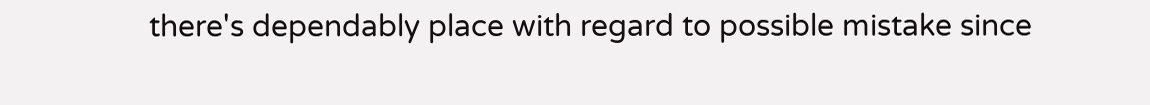there's dependably place with regard to possible mistake since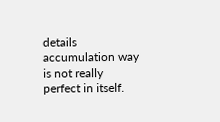details accumulation way is not really perfect in itself.